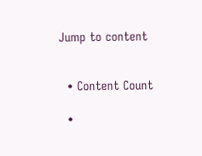Jump to content


  • Content Count

  •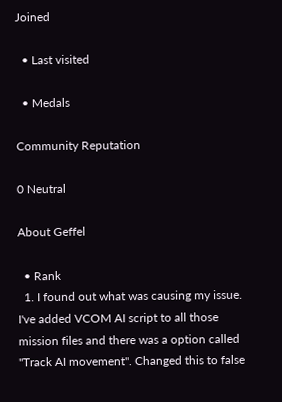Joined

  • Last visited

  • Medals

Community Reputation

0 Neutral

About Geffel

  • Rank
  1. I found out what was causing my issue. I've added VCOM AI script to all those mission files and there was a option called "Track AI movement". Changed this to false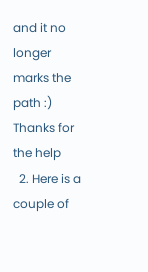and it no longer marks the path :) Thanks for the help
  2. Here is a couple of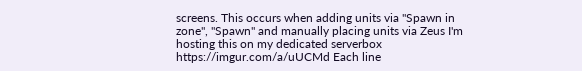screens. This occurs when adding units via "Spawn in zone", "Spawn" and manually placing units via Zeus I'm hosting this on my dedicated serverbox https://imgur.com/a/uUCMd Each line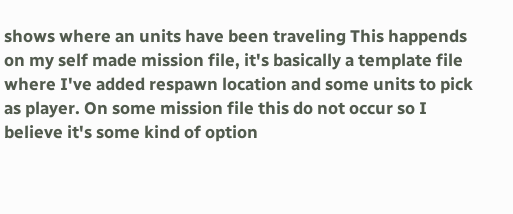shows where an units have been traveling This happends on my self made mission file, it's basically a template file where I've added respawn location and some units to pick as player. On some mission file this do not occur so I believe it's some kind of option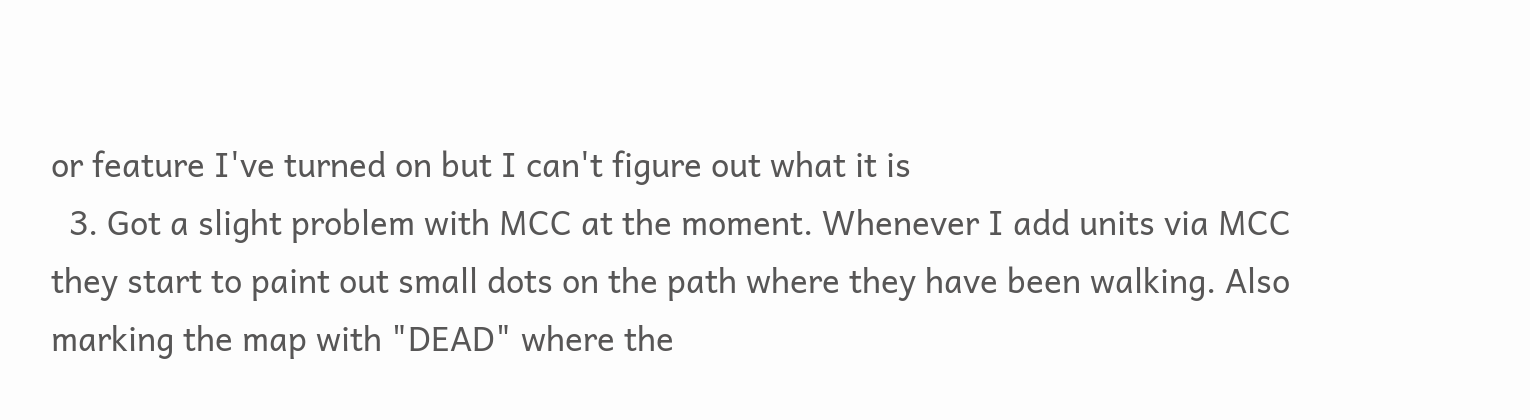or feature I've turned on but I can't figure out what it is
  3. Got a slight problem with MCC at the moment. Whenever I add units via MCC they start to paint out small dots on the path where they have been walking. Also marking the map with "DEAD" where the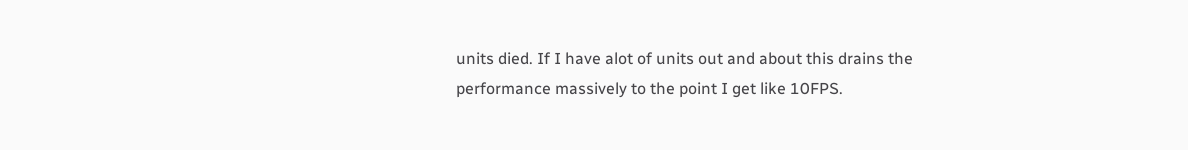units died. If I have alot of units out and about this drains the performance massively to the point I get like 10FPS.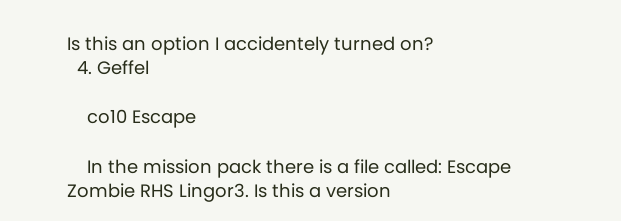Is this an option I accidentely turned on?
  4. Geffel

    co10 Escape

    In the mission pack there is a file called: Escape Zombie RHS Lingor3. Is this a version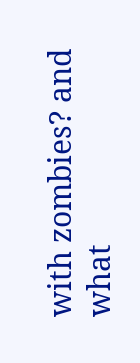with zombies? and what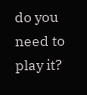do you need to play it?